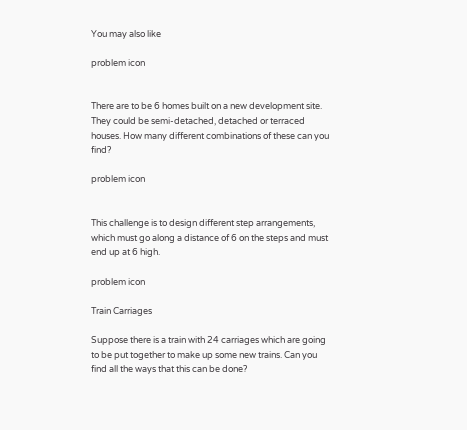You may also like

problem icon


There are to be 6 homes built on a new development site. They could be semi-detached, detached or terraced houses. How many different combinations of these can you find?

problem icon


This challenge is to design different step arrangements, which must go along a distance of 6 on the steps and must end up at 6 high.

problem icon

Train Carriages

Suppose there is a train with 24 carriages which are going to be put together to make up some new trains. Can you find all the ways that this can be done?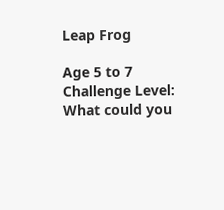Leap Frog

Age 5 to 7 Challenge Level:
What could you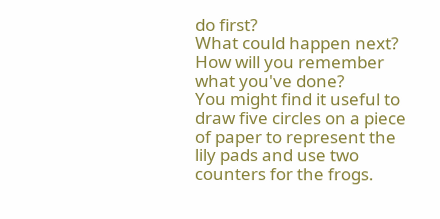do first?
What could happen next?
How will you remember what you've done?
You might find it useful to draw five circles on a piece of paper to represent the lily pads and use two counters for the frogs.